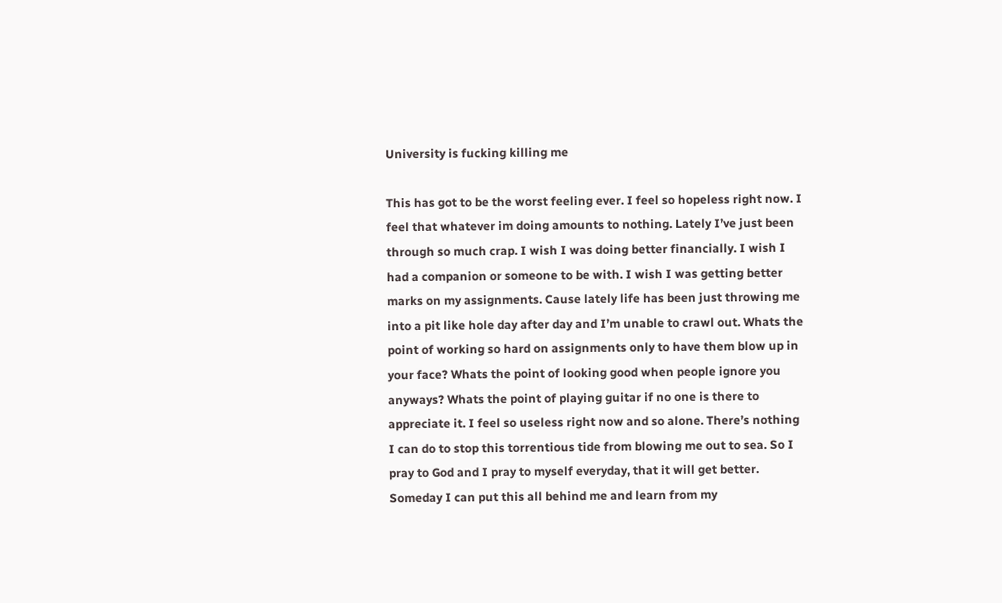University is fucking killing me

This has got to be the worst feeling ever. I feel so hopeless right now. I feel that whatever im doing amounts to nothing. Lately I’ve just been through so much crap. I wish I was doing better financially. I wish I had a companion or someone to be with. I wish I was getting better marks on my assignments. Cause lately life has been just throwing me into a pit like hole day after day and I’m unable to crawl out. Whats the point of working so hard on assignments only to have them blow up in your face? Whats the point of looking good when people ignore you anyways? Whats the point of playing guitar if no one is there to appreciate it. I feel so useless right now and so alone. There’s nothing I can do to stop this torrentious tide from blowing me out to sea. So I pray to God and I pray to myself everyday, that it will get better. Someday I can put this all behind me and learn from my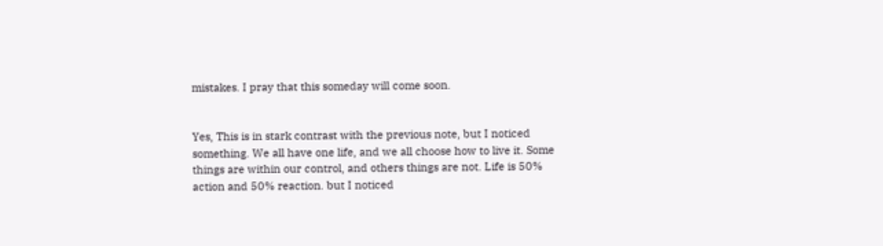mistakes. I pray that this someday will come soon.


Yes, This is in stark contrast with the previous note, but I noticed something. We all have one life, and we all choose how to live it. Some things are within our control, and others things are not. Life is 50% action and 50% reaction. but I noticed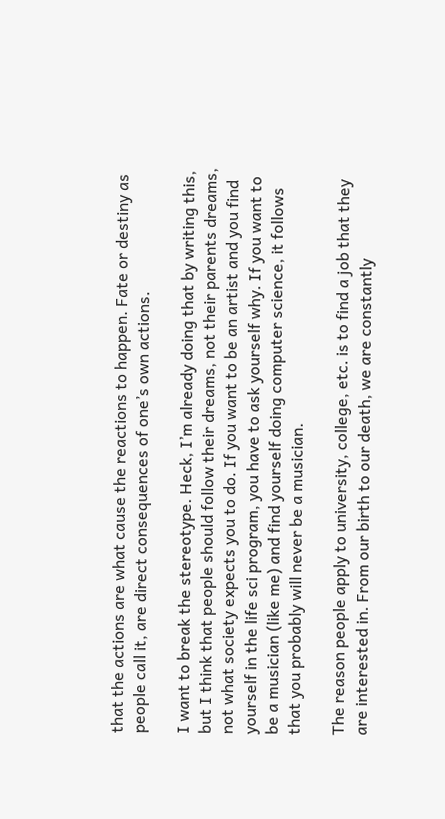that the actions are what cause the reactions to happen. Fate or destiny as people call it, are direct consequences of one’s own actions.

I want to break the stereotype. Heck, I’m already doing that by writing this, but I think that people should follow their dreams, not their parents dreams, not what society expects you to do. If you want to be an artist and you find yourself in the life sci program, you have to ask yourself why. If you want to be a musician (like me) and find yourself doing computer science, it follows that you probably will never be a musician.

The reason people apply to university, college, etc. is to find a job that they are interested in. From our birth to our death, we are constantly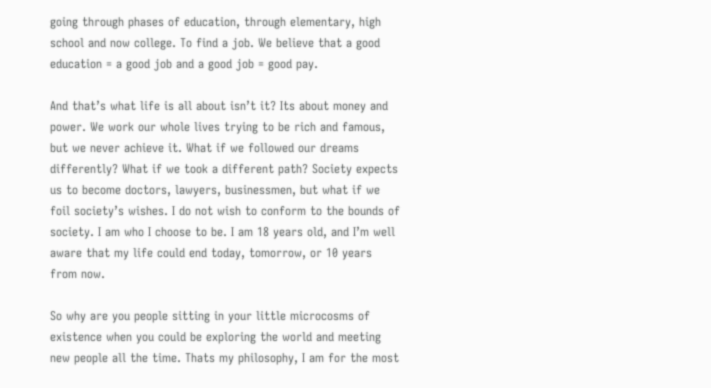going through phases of education, through elementary, high school and now college. To find a job. We believe that a good education = a good job and a good job = good pay.

And that’s what life is all about isn’t it? Its about money and power. We work our whole lives trying to be rich and famous, but we never achieve it. What if we followed our dreams differently? What if we took a different path? Society expects us to become doctors, lawyers, businessmen, but what if we foil society’s wishes. I do not wish to conform to the bounds of society. I am who I choose to be. I am 18 years old, and I’m well aware that my life could end today, tomorrow, or 10 years from now.

So why are you people sitting in your little microcosms of existence when you could be exploring the world and meeting new people all the time. Thats my philosophy, I am for the most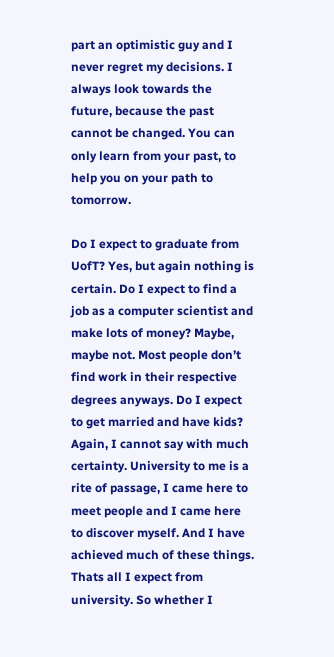part an optimistic guy and I never regret my decisions. I always look towards the future, because the past cannot be changed. You can only learn from your past, to help you on your path to tomorrow.

Do I expect to graduate from UofT? Yes, but again nothing is certain. Do I expect to find a job as a computer scientist and make lots of money? Maybe, maybe not. Most people don’t find work in their respective degrees anyways. Do I expect to get married and have kids? Again, I cannot say with much certainty. University to me is a rite of passage, I came here to meet people and I came here to discover myself. And I have achieved much of these things. Thats all I expect from university. So whether I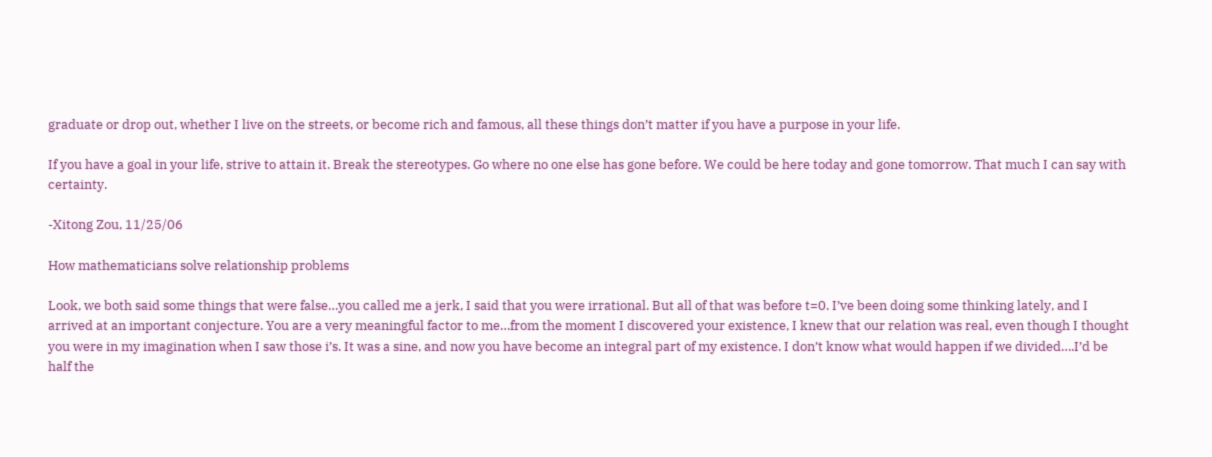graduate or drop out, whether I live on the streets, or become rich and famous, all these things don’t matter if you have a purpose in your life.

If you have a goal in your life, strive to attain it. Break the stereotypes. Go where no one else has gone before. We could be here today and gone tomorrow. That much I can say with certainty.

-Xitong Zou, 11/25/06

How mathematicians solve relationship problems

Look, we both said some things that were false…you called me a jerk, I said that you were irrational. But all of that was before t=0. I’ve been doing some thinking lately, and I arrived at an important conjecture. You are a very meaningful factor to me…from the moment I discovered your existence, I knew that our relation was real, even though I thought you were in my imagination when I saw those i’s. It was a sine, and now you have become an integral part of my existence. I don’t know what would happen if we divided….I’d be half the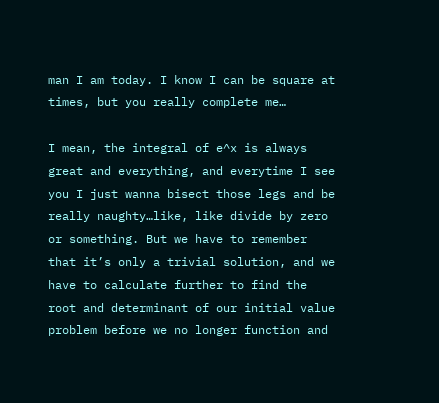man I am today. I know I can be square at times, but you really complete me…

I mean, the integral of e^x is always great and everything, and everytime I see you I just wanna bisect those legs and be really naughty…like, like divide by zero or something. But we have to remember that it’s only a trivial solution, and we have to calculate further to find the root and determinant of our initial value problem before we no longer function and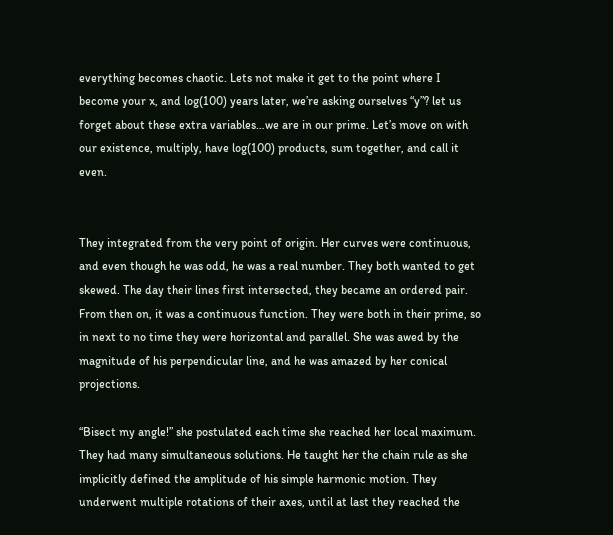everything becomes chaotic. Lets not make it get to the point where I become your x, and log(100) years later, we’re asking ourselves “y”? let us forget about these extra variables…we are in our prime. Let’s move on with our existence, multiply, have log(100) products, sum together, and call it even.


They integrated from the very point of origin. Her curves were continuous, and even though he was odd, he was a real number. They both wanted to get skewed. The day their lines first intersected, they became an ordered pair. From then on, it was a continuous function. They were both in their prime, so in next to no time they were horizontal and parallel. She was awed by the magnitude of his perpendicular line, and he was amazed by her conical projections.

“Bisect my angle!” she postulated each time she reached her local maximum. They had many simultaneous solutions. He taught her the chain rule as she implicitly defined the amplitude of his simple harmonic motion. They underwent multiple rotations of their axes, until at last they reached the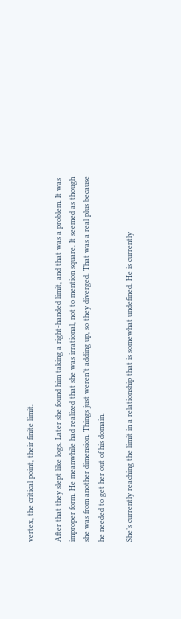vertex, the critical point, their finite limit.

After that they slept like logs. Later she found him taking a right-handed limit, and that was a problem. It was improper form. He meanwhile had realized that she was irrational, not to mention square. It seemed as though she was from another dimension. Things just weren’t adding up, so they diverged. That was a real plus because he needed to get her out of his domain.

She’s currently reaching the limit in a relationship that is somewhat undefined. He is currently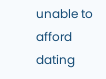unable to afford dating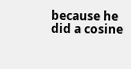because he did a cosine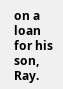on a loan for his son, Ray.